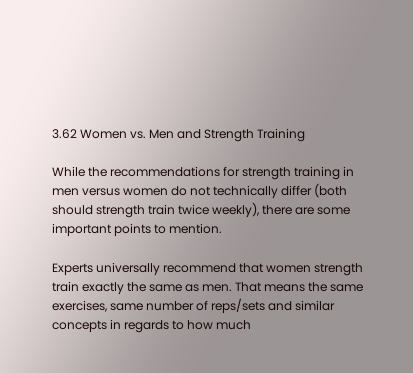3.62 Women vs. Men and Strength Training

While the recommendations for strength training in men versus women do not technically differ (both should strength train twice weekly), there are some important points to mention.

Experts universally recommend that women strength train exactly the same as men. That means the same exercises, same number of reps/sets and similar concepts in regards to how much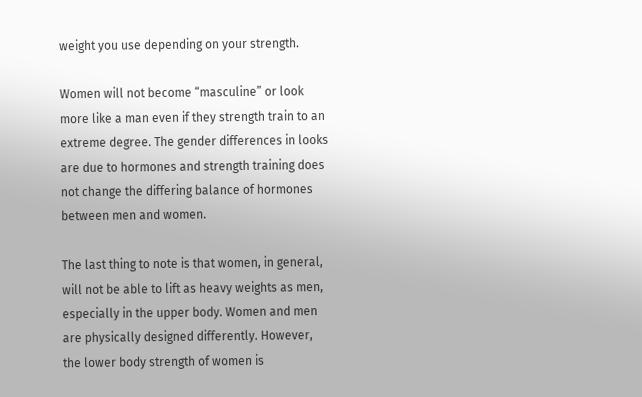weight you use depending on your strength.

Women will not become “masculine” or look more like a man even if they strength train to an extreme degree. The gender differences in looks are due to hormones and strength training does not change the differing balance of hormones between men and women.

The last thing to note is that women, in general, will not be able to lift as heavy weights as men, especially in the upper body. Women and men are physically designed differently. However, the lower body strength of women is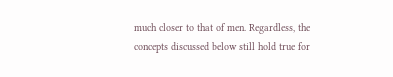much closer to that of men. Regardless, the concepts discussed below still hold true for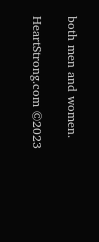both men and women.

HeartStrong.com ©2023